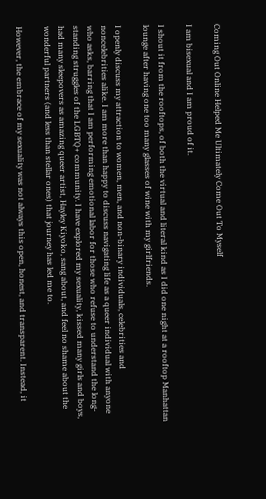Coming Out Online Helped Me Ultimately Come Out To Myself

I am bisexual and I am proud of it.

I shout it from the rooftops, of both the virtual and literal kind as I did one night at a rooftop Manhattan lounge after having one too many glasses of wine with my girlfriends.

I openly discuss my attraction to women, men, and non-binary individuals, celebrities and noncelebrities alike. I am more than happy to discuss navigating life as a queer individual with anyone who asks, barring that I am performing emotional labor for those who refuse to understand the long-standing struggles of the LGBTQ+ community. I have explored my sexuality, kissed many girls and boys, had many sleepovers as amazing queer artist, Hayley Kiyoko, sang about, and feel no shame about the wonderful partners (and less than stellar ones) that journey has led me to.

However, the embrace of my sexuality was not always this open, honest, and transparent. Instead, it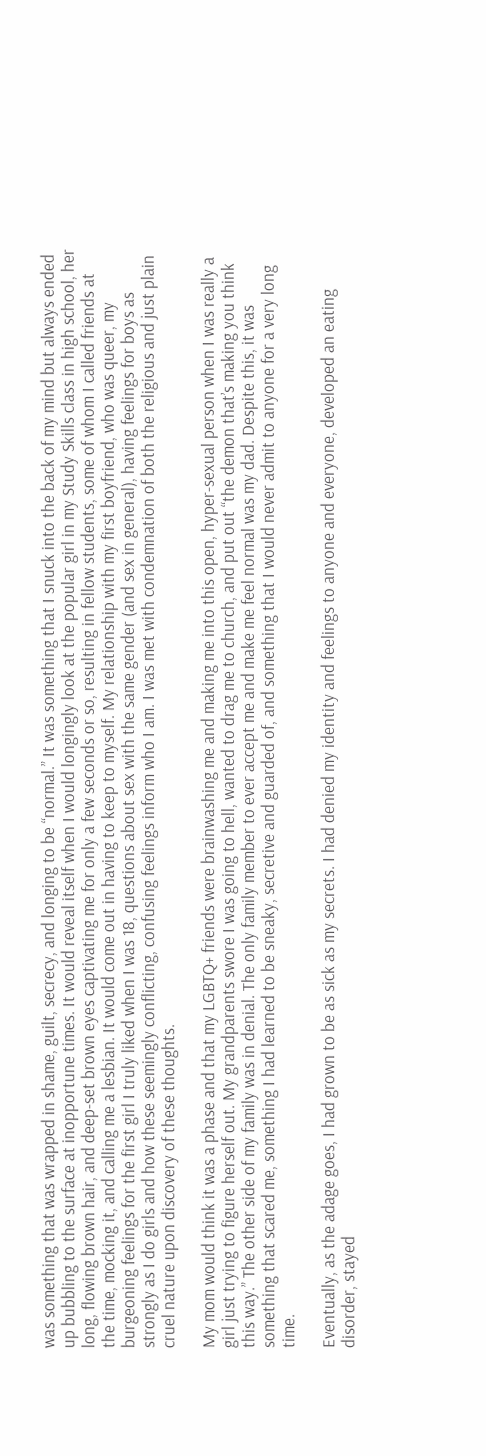was something that was wrapped in shame, guilt, secrecy, and longing to be “normal.” It was something that I snuck into the back of my mind but always ended up bubbling to the surface at inopportune times. It would reveal itself when I would longingly look at the popular girl in my Study Skills class in high school, her long, flowing brown hair, and deep-set brown eyes captivating me for only a few seconds or so, resulting in fellow students, some of whom I called friends at the time, mocking it, and calling me a lesbian. It would come out in having to keep to myself. My relationship with my first boyfriend, who was queer, my burgeoning feelings for the first girl I truly liked when I was 18, questions about sex with the same gender (and sex in general), having feelings for boys as strongly as I do girls and how these seemingly conflicting, confusing feelings inform who I am. I was met with condemnation of both the religious and just plain cruel nature upon discovery of these thoughts.

My mom would think it was a phase and that my LGBTQ+ friends were brainwashing me and making me into this open, hyper-sexual person when I was really a girl just trying to figure herself out. My grandparents swore I was going to hell, wanted to drag me to church, and put out “the demon that’s making you think this way.” The other side of my family was in denial. The only family member to ever accept me and make me feel normal was my dad. Despite this, it was something that scared me, something I had learned to be sneaky, secretive and guarded of, and something that I would never admit to anyone for a very long time.

Eventually, as the adage goes, I had grown to be as sick as my secrets. I had denied my identity and feelings to anyone and everyone, developed an eating disorder, stayed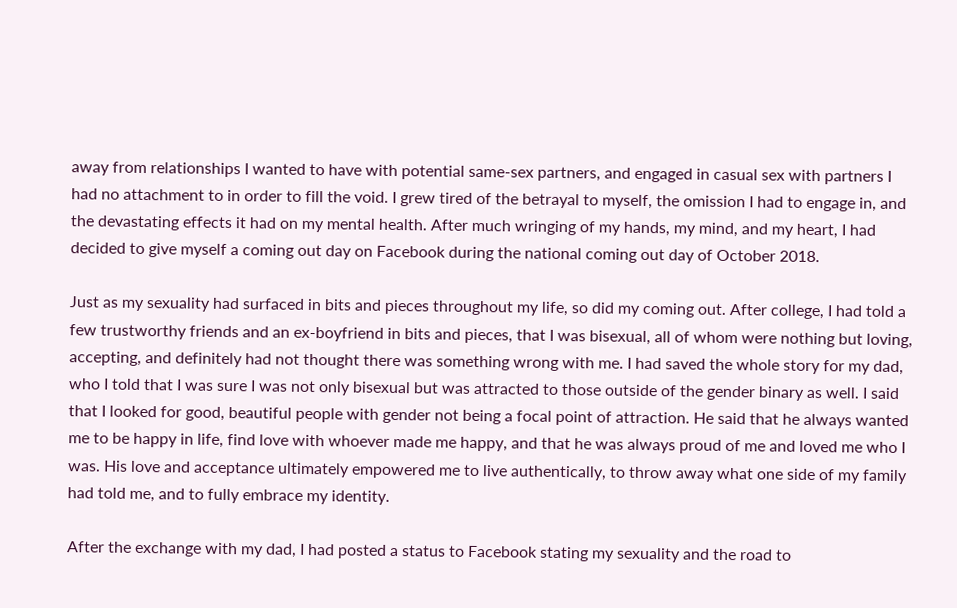away from relationships I wanted to have with potential same-sex partners, and engaged in casual sex with partners I had no attachment to in order to fill the void. I grew tired of the betrayal to myself, the omission I had to engage in, and the devastating effects it had on my mental health. After much wringing of my hands, my mind, and my heart, I had decided to give myself a coming out day on Facebook during the national coming out day of October 2018.

Just as my sexuality had surfaced in bits and pieces throughout my life, so did my coming out. After college, I had told a few trustworthy friends and an ex-boyfriend in bits and pieces, that I was bisexual, all of whom were nothing but loving, accepting, and definitely had not thought there was something wrong with me. I had saved the whole story for my dad, who I told that I was sure I was not only bisexual but was attracted to those outside of the gender binary as well. I said that I looked for good, beautiful people with gender not being a focal point of attraction. He said that he always wanted me to be happy in life, find love with whoever made me happy, and that he was always proud of me and loved me who I was. His love and acceptance ultimately empowered me to live authentically, to throw away what one side of my family had told me, and to fully embrace my identity.

After the exchange with my dad, I had posted a status to Facebook stating my sexuality and the road to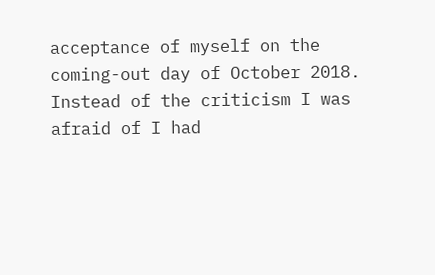acceptance of myself on the coming-out day of October 2018. Instead of the criticism I was afraid of I had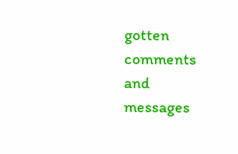gotten comments and messages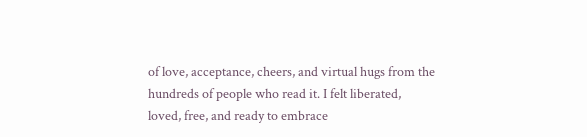of love, acceptance, cheers, and virtual hugs from the hundreds of people who read it. I felt liberated, loved, free, and ready to embrace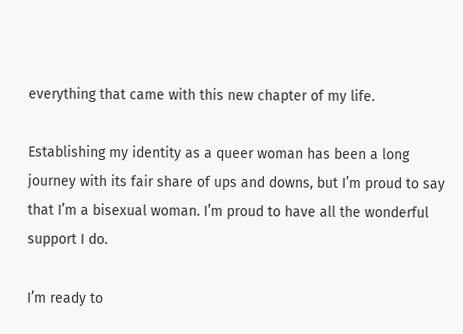everything that came with this new chapter of my life.

Establishing my identity as a queer woman has been a long journey with its fair share of ups and downs, but I’m proud to say that I’m a bisexual woman. I’m proud to have all the wonderful support I do.

I’m ready to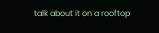talk about it on a rooftop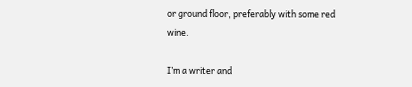or ground floor, preferably with some red wine.

I’m a writer and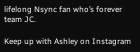lifelong Nsync fan who’s forever team JC.

Keep up with Ashley on Instagram